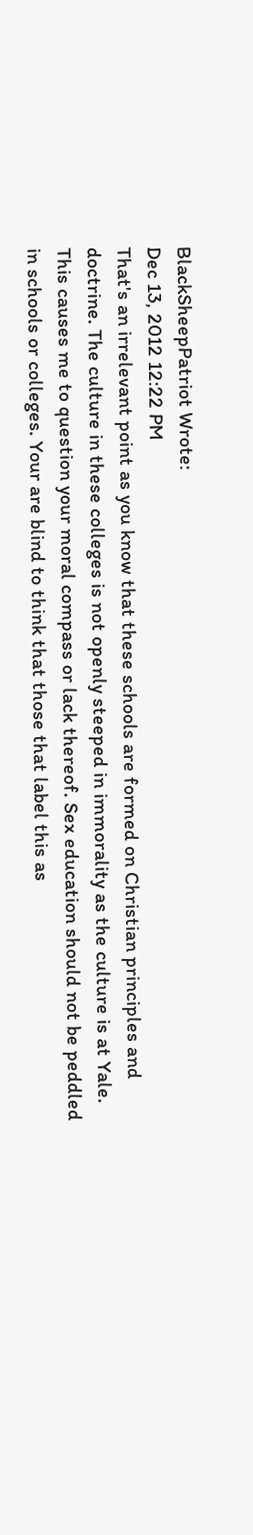BlackSheepPatriot Wrote:
Dec 13, 2012 12:22 PM
That's an irrelevant point as you know that these schools are formed on Christian principles and doctrine. The culture in these colleges is not openly steeped in immorality as the culture is at Yale. This causes me to question your moral compass or lack thereof. Sex education should not be peddled in schools or colleges. Your are blind to think that those that label this as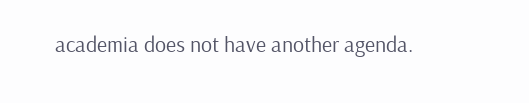academia does not have another agenda.